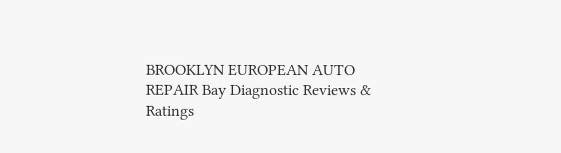BROOKLYN EUROPEAN AUTO REPAIR Bay Diagnostic Reviews & Ratings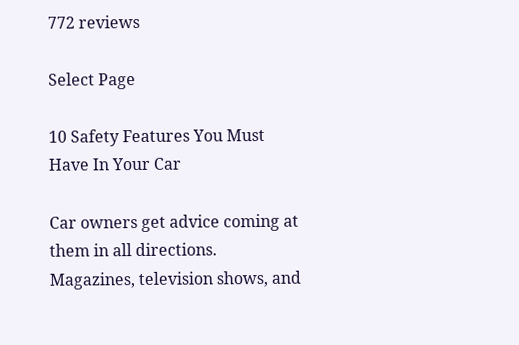772 reviews

Select Page

10 Safety Features You Must Have In Your Car

Car owners get advice coming at them in all directions. Magazines, television shows, and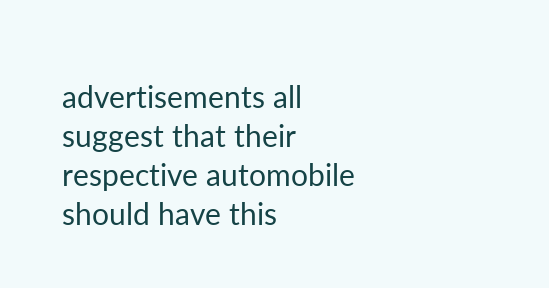advertisements all suggest that their respective automobile should have this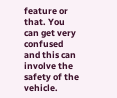feature or that. You can get very confused and this can involve the safety of the vehicle.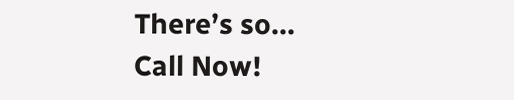There’s so...
Call Now!